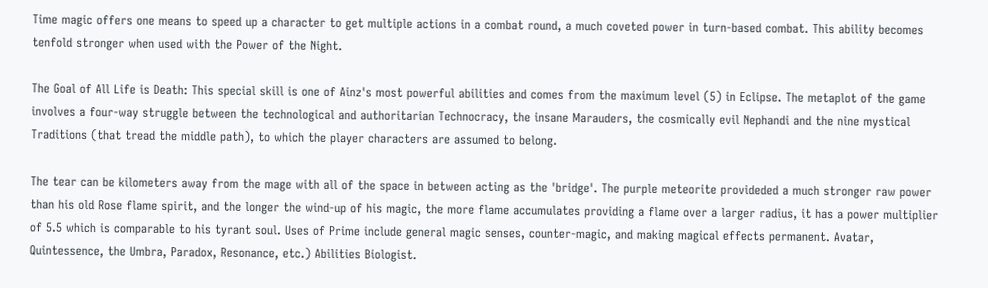Time magic offers one means to speed up a character to get multiple actions in a combat round, a much coveted power in turn-based combat. This ability becomes tenfold stronger when used with the Power of the Night.

The Goal of All Life is Death: This special skill is one of Ainz's most powerful abilities and comes from the maximum level (5) in Eclipse. The metaplot of the game involves a four-way struggle between the technological and authoritarian Technocracy, the insane Marauders, the cosmically evil Nephandi and the nine mystical Traditions (that tread the middle path), to which the player characters are assumed to belong.

The tear can be kilometers away from the mage with all of the space in between acting as the 'bridge'. The purple meteorite provideded a much stronger raw power than his old Rose flame spirit, and the longer the wind-up of his magic, the more flame accumulates providing a flame over a larger radius, it has a power multiplier of 5.5 which is comparable to his tyrant soul. Uses of Prime include general magic senses, counter-magic, and making magical effects permanent. Avatar, Quintessence, the Umbra, Paradox, Resonance, etc.) Abilities Biologist.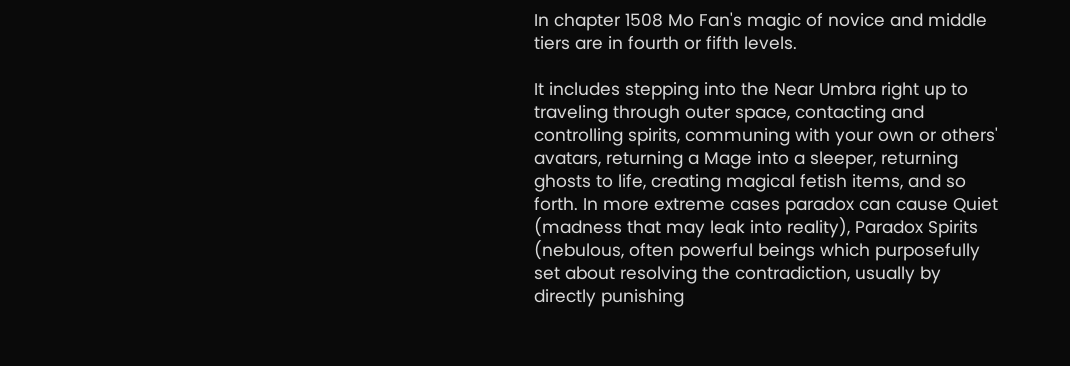In chapter 1508 Mo Fan's magic of novice and middle tiers are in fourth or fifth levels.

It includes stepping into the Near Umbra right up to traveling through outer space, contacting and controlling spirits, communing with your own or others' avatars, returning a Mage into a sleeper, returning ghosts to life, creating magical fetish items, and so forth. In more extreme cases paradox can cause Quiet (madness that may leak into reality), Paradox Spirits (nebulous, often powerful beings which purposefully set about resolving the contradiction, usually by directly punishing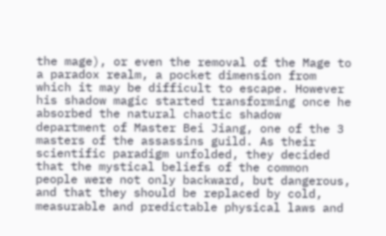the mage), or even the removal of the Mage to a paradox realm, a pocket dimension from which it may be difficult to escape. However his shadow magic started transforming once he absorbed the natural chaotic shadow department of Master Bei Jiang, one of the 3 masters of the assassins guild. As their scientific paradigm unfolded, they decided that the mystical beliefs of the common people were not only backward, but dangerous, and that they should be replaced by cold, measurable and predictable physical laws and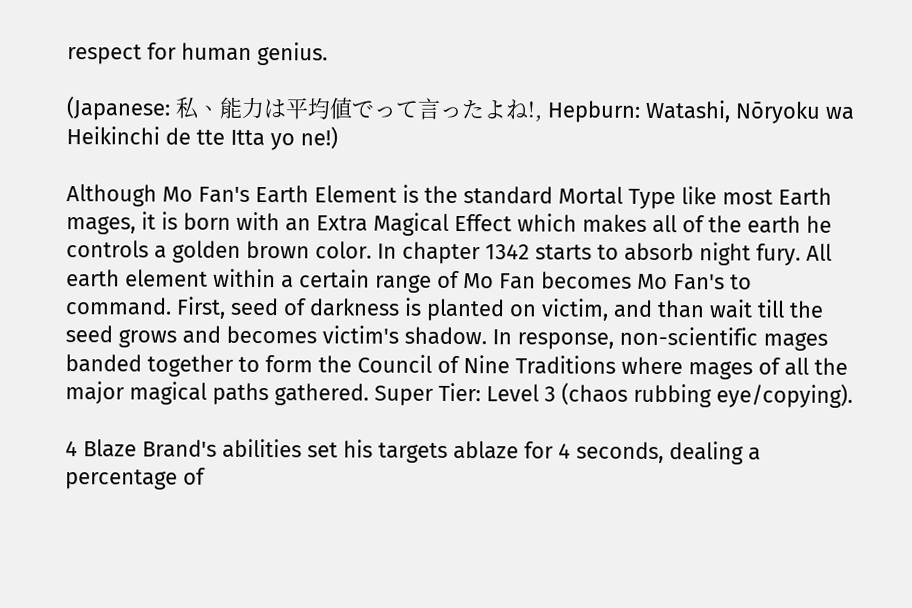respect for human genius.

(Japanese: 私、能力は平均値でって言ったよね!, Hepburn: Watashi, Nōryoku wa Heikinchi de tte Itta yo ne!)

Although Mo Fan's Earth Element is the standard Mortal Type like most Earth mages, it is born with an Extra Magical Effect which makes all of the earth he controls a golden brown color. In chapter 1342 starts to absorb night fury. All earth element within a certain range of Mo Fan becomes Mo Fan's to command. First, seed of darkness is planted on victim, and than wait till the seed grows and becomes victim's shadow. In response, non-scientific mages banded together to form the Council of Nine Traditions where mages of all the major magical paths gathered. Super Tier: Level 3 (chaos rubbing eye/copying).

4 Blaze Brand's abilities set his targets ablaze for 4 seconds, dealing a percentage of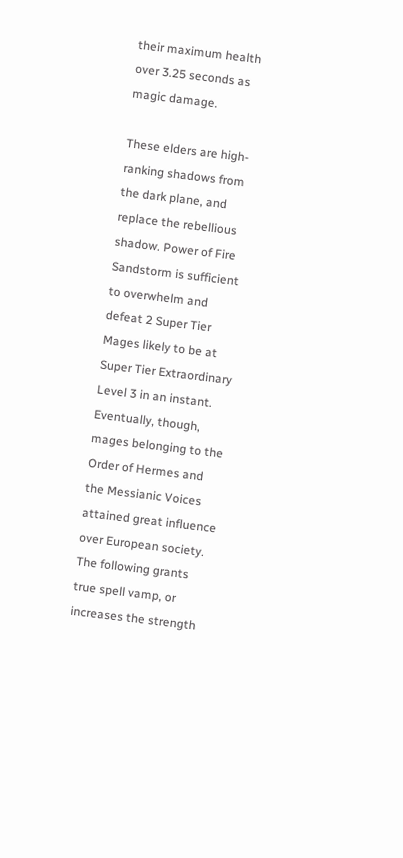their maximum health over 3.25 seconds as magic damage.

These elders are high-ranking shadows from the dark plane, and replace the rebellious shadow. Power of Fire Sandstorm is sufficient to overwhelm and defeat 2 Super Tier Mages likely to be at Super Tier Extraordinary Level 3 in an instant. Eventually, though, mages belonging to the Order of Hermes and the Messianic Voices attained great influence over European society. The following grants true spell vamp, or increases the strength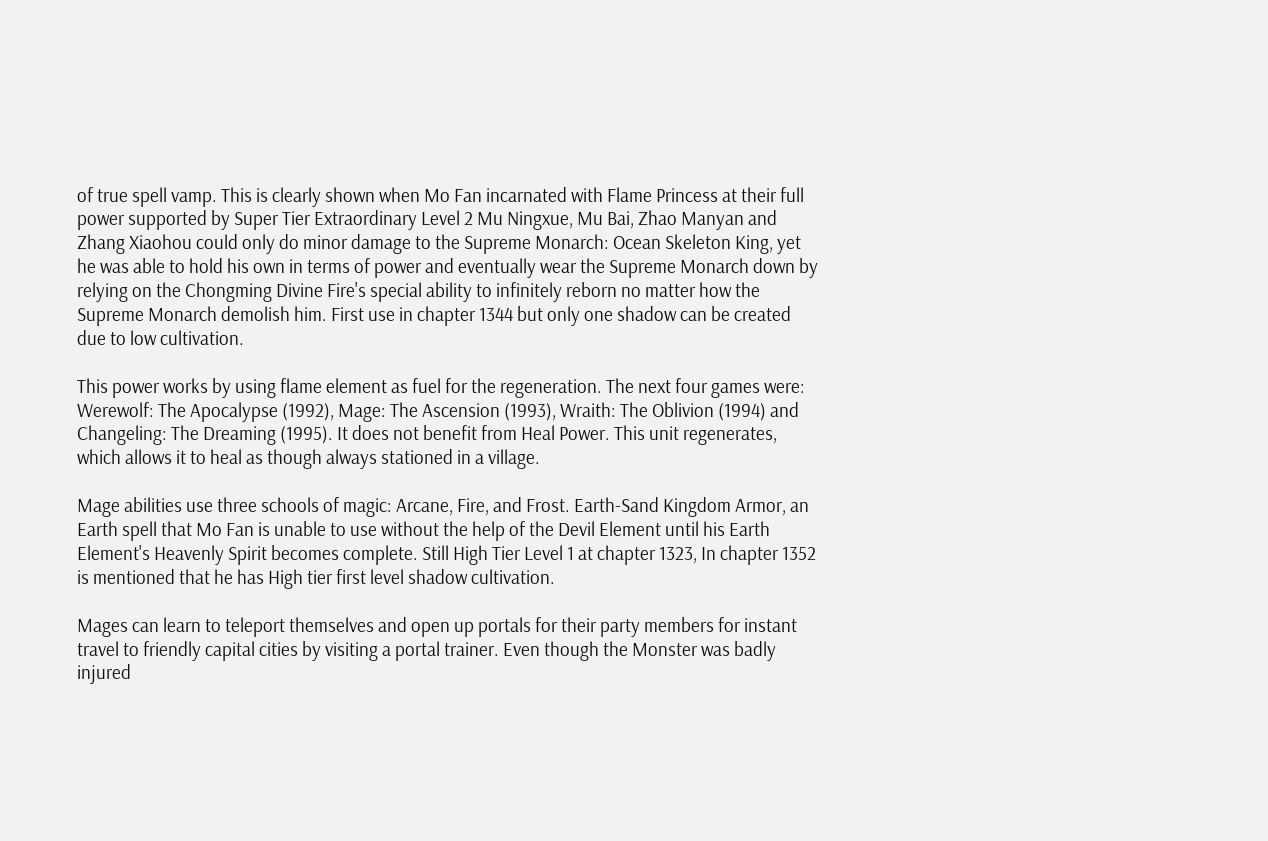of true spell vamp. This is clearly shown when Mo Fan incarnated with Flame Princess at their full power supported by Super Tier Extraordinary Level 2 Mu Ningxue, Mu Bai, Zhao Manyan and Zhang Xiaohou could only do minor damage to the Supreme Monarch: Ocean Skeleton King, yet he was able to hold his own in terms of power and eventually wear the Supreme Monarch down by relying on the Chongming Divine Fire's special ability to infinitely reborn no matter how the Supreme Monarch demolish him. First use in chapter 1344 but only one shadow can be created due to low cultivation.

This power works by using flame element as fuel for the regeneration. The next four games were: Werewolf: The Apocalypse (1992), Mage: The Ascension (1993), Wraith: The Oblivion (1994) and Changeling: The Dreaming (1995). It does not benefit from Heal Power. This unit regenerates, which allows it to heal as though always stationed in a village.

Mage abilities use three schools of magic: Arcane, Fire, and Frost. Earth-Sand Kingdom Armor, an Earth spell that Mo Fan is unable to use without the help of the Devil Element until his Earth Element's Heavenly Spirit becomes complete. Still High Tier Level 1 at chapter 1323, In chapter 1352 is mentioned that he has High tier first level shadow cultivation.

Mages can learn to teleport themselves and open up portals for their party members for instant travel to friendly capital cities by visiting a portal trainer. Even though the Monster was badly injured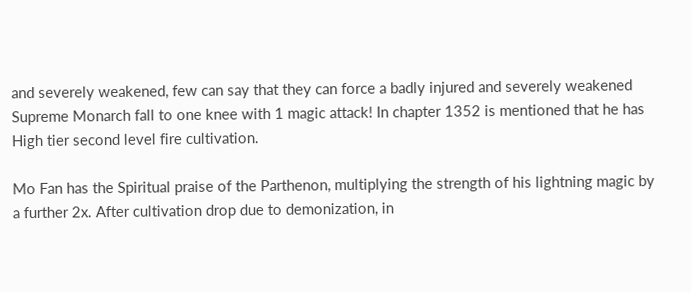and severely weakened, few can say that they can force a badly injured and severely weakened Supreme Monarch fall to one knee with 1 magic attack! In chapter 1352 is mentioned that he has High tier second level fire cultivation.

Mo Fan has the Spiritual praise of the Parthenon, multiplying the strength of his lightning magic by a further 2x. After cultivation drop due to demonization, in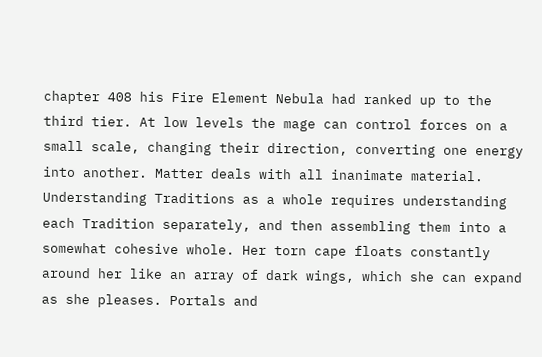chapter 408 his Fire Element Nebula had ranked up to the third tier. At low levels the mage can control forces on a small scale, changing their direction, converting one energy into another. Matter deals with all inanimate material.
Understanding Traditions as a whole requires understanding each Tradition separately, and then assembling them into a somewhat cohesive whole. Her torn cape floats constantly around her like an array of dark wings, which she can expand as she pleases. Portals and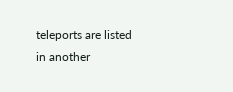teleports are listed in another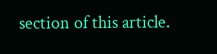section of this article.